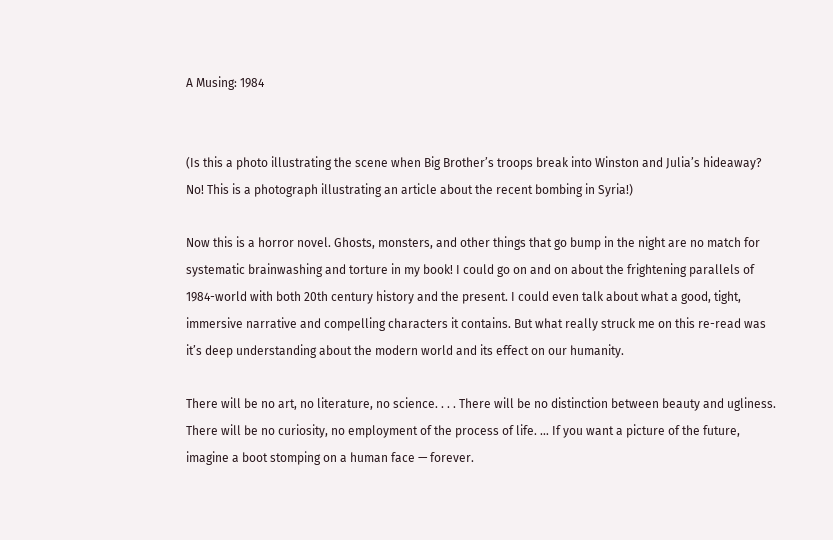A Musing: 1984


(Is this a photo illustrating the scene when Big Brother’s troops break into Winston and Julia’s hideaway? No! This is a photograph illustrating an article about the recent bombing in Syria!)

Now this is a horror novel. Ghosts, monsters, and other things that go bump in the night are no match for systematic brainwashing and torture in my book! I could go on and on about the frightening parallels of 1984-world with both 20th century history and the present. I could even talk about what a good, tight, immersive narrative and compelling characters it contains. But what really struck me on this re-read was it’s deep understanding about the modern world and its effect on our humanity.

There will be no art, no literature, no science. . . . There will be no distinction between beauty and ugliness. There will be no curiosity, no employment of the process of life. … If you want a picture of the future, imagine a boot stomping on a human face — forever.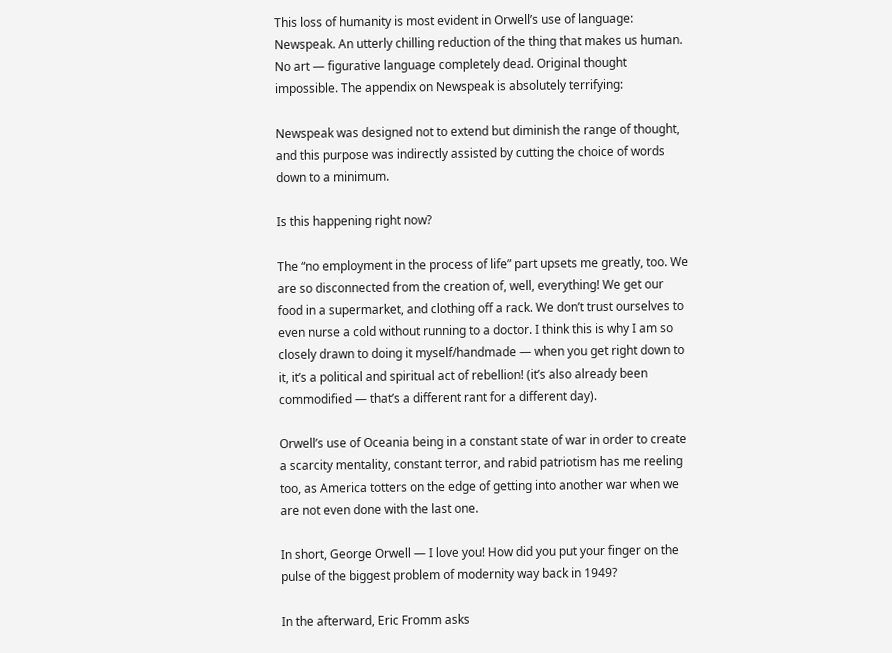This loss of humanity is most evident in Orwell’s use of language: Newspeak. An utterly chilling reduction of the thing that makes us human. No art — figurative language completely dead. Original thought impossible. The appendix on Newspeak is absolutely terrifying:

Newspeak was designed not to extend but diminish the range of thought, and this purpose was indirectly assisted by cutting the choice of words down to a minimum.

Is this happening right now?

The “no employment in the process of life” part upsets me greatly, too. We are so disconnected from the creation of, well, everything! We get our food in a supermarket, and clothing off a rack. We don’t trust ourselves to even nurse a cold without running to a doctor. I think this is why I am so closely drawn to doing it myself/handmade — when you get right down to it, it’s a political and spiritual act of rebellion! (it’s also already been commodified — that’s a different rant for a different day).

Orwell’s use of Oceania being in a constant state of war in order to create a scarcity mentality, constant terror, and rabid patriotism has me reeling too, as America totters on the edge of getting into another war when we are not even done with the last one.

In short, George Orwell — I love you! How did you put your finger on the pulse of the biggest problem of modernity way back in 1949?

In the afterward, Eric Fromm asks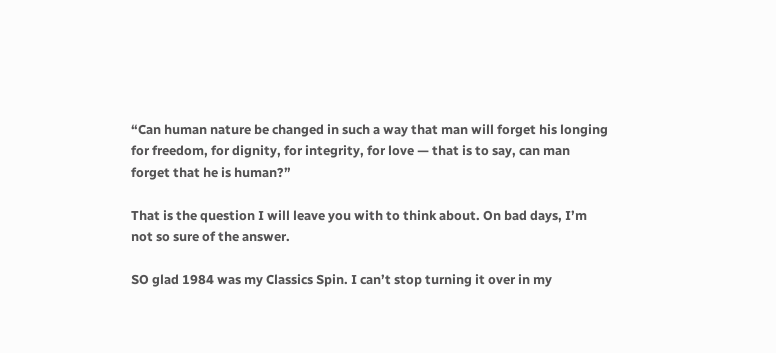“Can human nature be changed in such a way that man will forget his longing for freedom, for dignity, for integrity, for love — that is to say, can man forget that he is human?”

That is the question I will leave you with to think about. On bad days, I’m not so sure of the answer.

SO glad 1984 was my Classics Spin. I can’t stop turning it over in my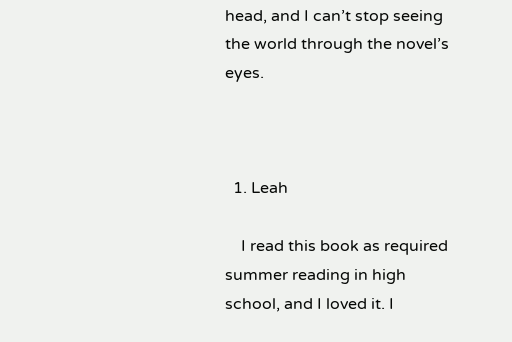head, and I can’t stop seeing the world through the novel’s eyes.



  1. Leah

    I read this book as required summer reading in high school, and I loved it. I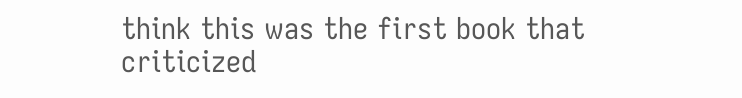think this was the first book that criticized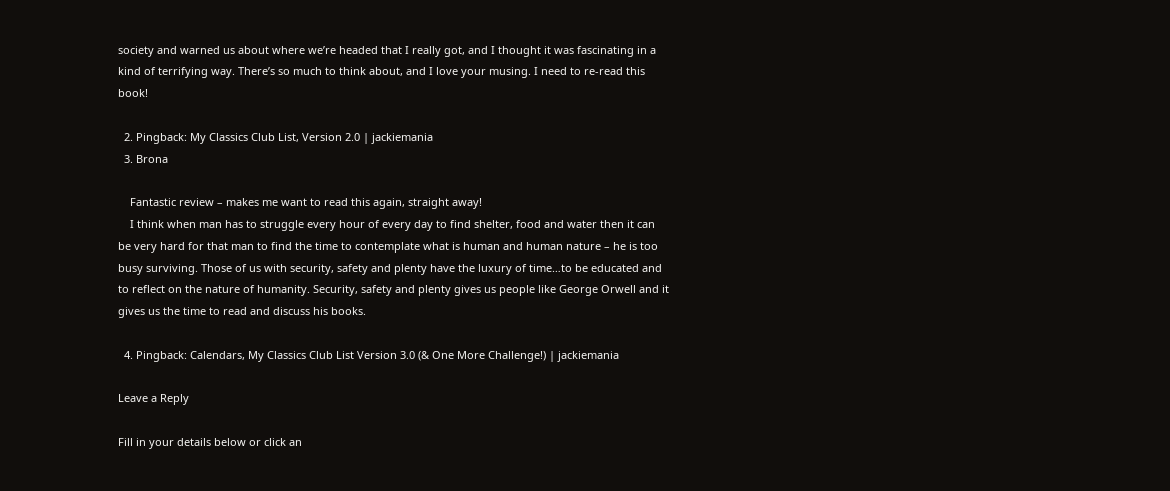society and warned us about where we’re headed that I really got, and I thought it was fascinating in a kind of terrifying way. There’s so much to think about, and I love your musing. I need to re-read this book!

  2. Pingback: My Classics Club List, Version 2.0 | jackiemania
  3. Brona

    Fantastic review – makes me want to read this again, straight away!
    I think when man has to struggle every hour of every day to find shelter, food and water then it can be very hard for that man to find the time to contemplate what is human and human nature – he is too busy surviving. Those of us with security, safety and plenty have the luxury of time…to be educated and to reflect on the nature of humanity. Security, safety and plenty gives us people like George Orwell and it gives us the time to read and discuss his books.

  4. Pingback: Calendars, My Classics Club List Version 3.0 (& One More Challenge!) | jackiemania

Leave a Reply

Fill in your details below or click an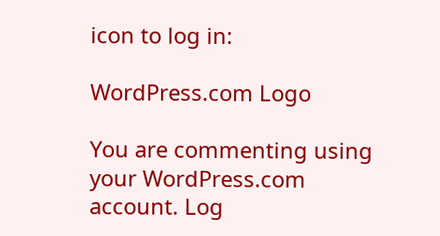icon to log in:

WordPress.com Logo

You are commenting using your WordPress.com account. Log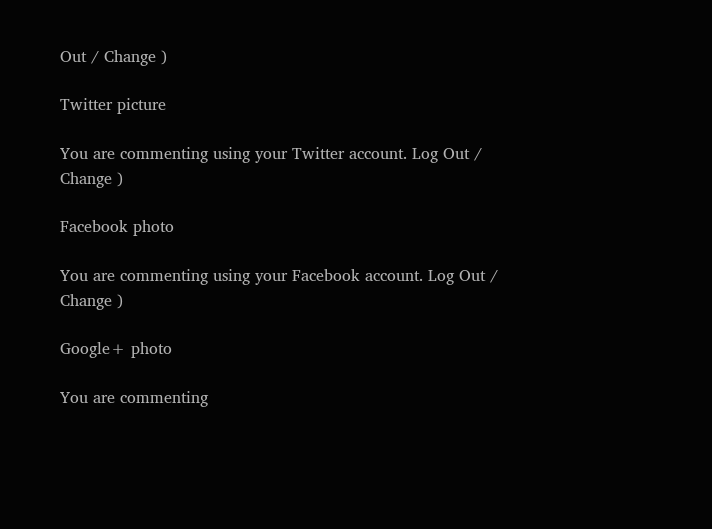Out / Change )

Twitter picture

You are commenting using your Twitter account. Log Out / Change )

Facebook photo

You are commenting using your Facebook account. Log Out / Change )

Google+ photo

You are commenting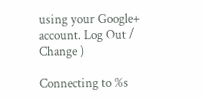using your Google+ account. Log Out / Change )

Connecting to %s